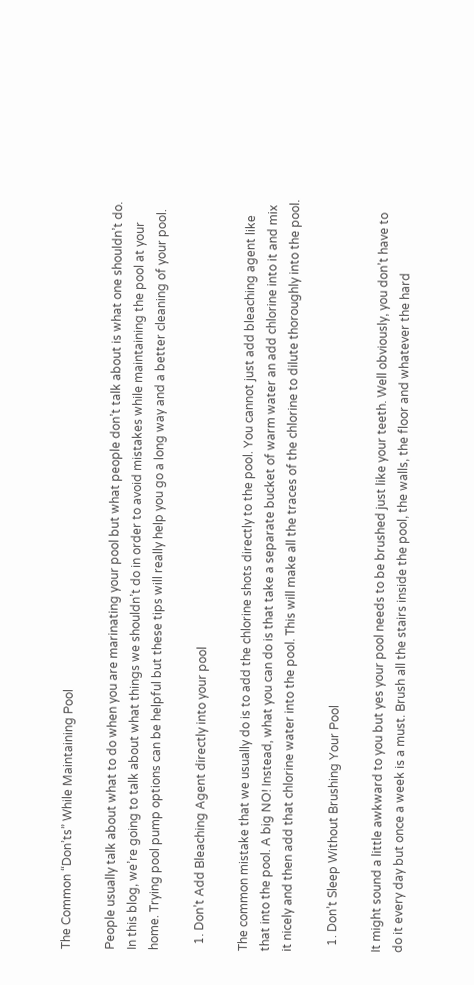The Common “Don’ts” While Maintaining Pool

People usually talk about what to do when you are marinating your pool but what people don’t talk about is what one shouldn’t do. In this blog, we’re going to talk about what things we shouldn’t do in order to avoid mistakes while maintaining the pool at your home. Trying pool pump options can be helpful but these tips will really help you go a long way and a better cleaning of your pool.

  1. Don’t Add Bleaching Agent directly into your pool

The common mistake that we usually do is to add the chlorine shots directly to the pool. You cannot just add bleaching agent like that into the pool. A big NO! Instead, what you can do is that take a separate bucket of warm water an add chlorine into it and mix it nicely and then add that chlorine water into the pool. This will make all the traces of the chlorine to dilute thoroughly into the pool.

  1. Don’t Sleep Without Brushing Your Pool

It might sound a little awkward to you but yes your pool needs to be brushed just like your teeth. Well obviously, you don’t have to do it every day but once a week is a must. Brush all the stairs inside the pool, the walls, the floor and whatever the hard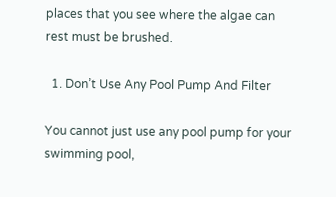places that you see where the algae can rest must be brushed.

  1. Don’t Use Any Pool Pump And Filter

You cannot just use any pool pump for your swimming pool,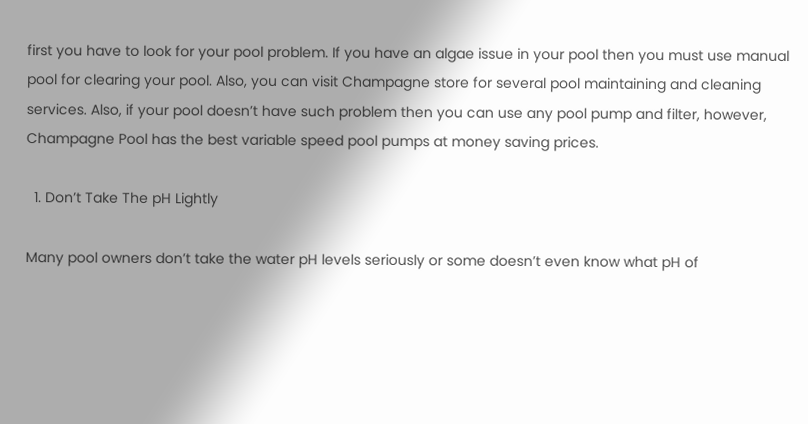first you have to look for your pool problem. If you have an algae issue in your pool then you must use manual pool for clearing your pool. Also, you can visit Champagne store for several pool maintaining and cleaning services. Also, if your pool doesn’t have such problem then you can use any pool pump and filter, however, Champagne Pool has the best variable speed pool pumps at money saving prices.

  1. Don’t Take The pH Lightly

Many pool owners don’t take the water pH levels seriously or some doesn’t even know what pH of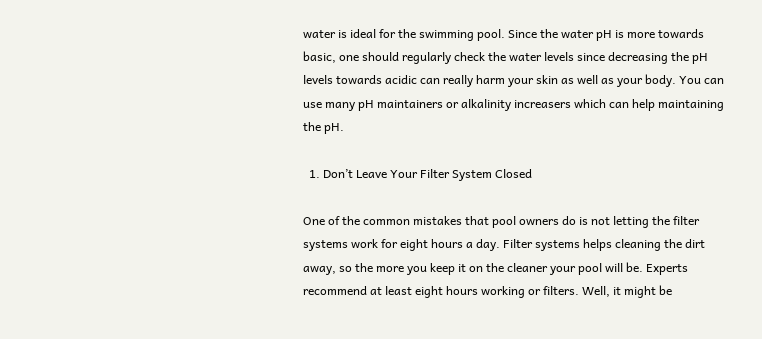water is ideal for the swimming pool. Since the water pH is more towards basic, one should regularly check the water levels since decreasing the pH levels towards acidic can really harm your skin as well as your body. You can use many pH maintainers or alkalinity increasers which can help maintaining the pH.

  1. Don’t Leave Your Filter System Closed

One of the common mistakes that pool owners do is not letting the filter systems work for eight hours a day. Filter systems helps cleaning the dirt away, so the more you keep it on the cleaner your pool will be. Experts recommend at least eight hours working or filters. Well, it might be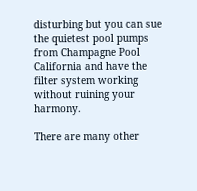disturbing but you can sue the quietest pool pumps from Champagne Pool California and have the filter system working without ruining your harmony.

There are many other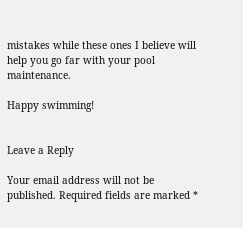mistakes while these ones I believe will help you go far with your pool maintenance.

Happy swimming!


Leave a Reply

Your email address will not be published. Required fields are marked *